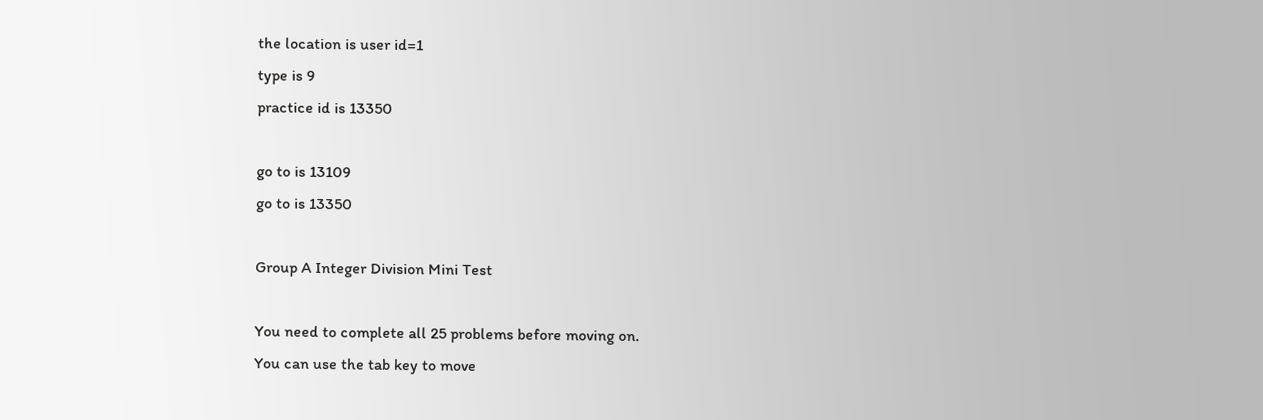the location is user id=1
type is 9
practice id is 13350

go to is 13109
go to is 13350

Group A Integer Division Mini Test

You need to complete all 25 problems before moving on.
You can use the tab key to move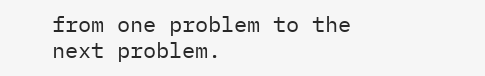from one problem to the next problem.